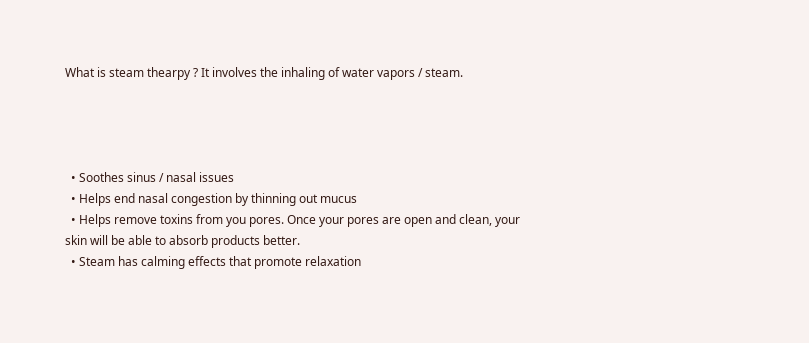What is steam thearpy ? It involves the inhaling of water vapors / steam.




  • Soothes sinus / nasal issues
  • Helps end nasal congestion by thinning out mucus
  • Helps remove toxins from you pores. Once your pores are open and clean, your skin will be able to absorb products better.
  • Steam has calming effects that promote relaxation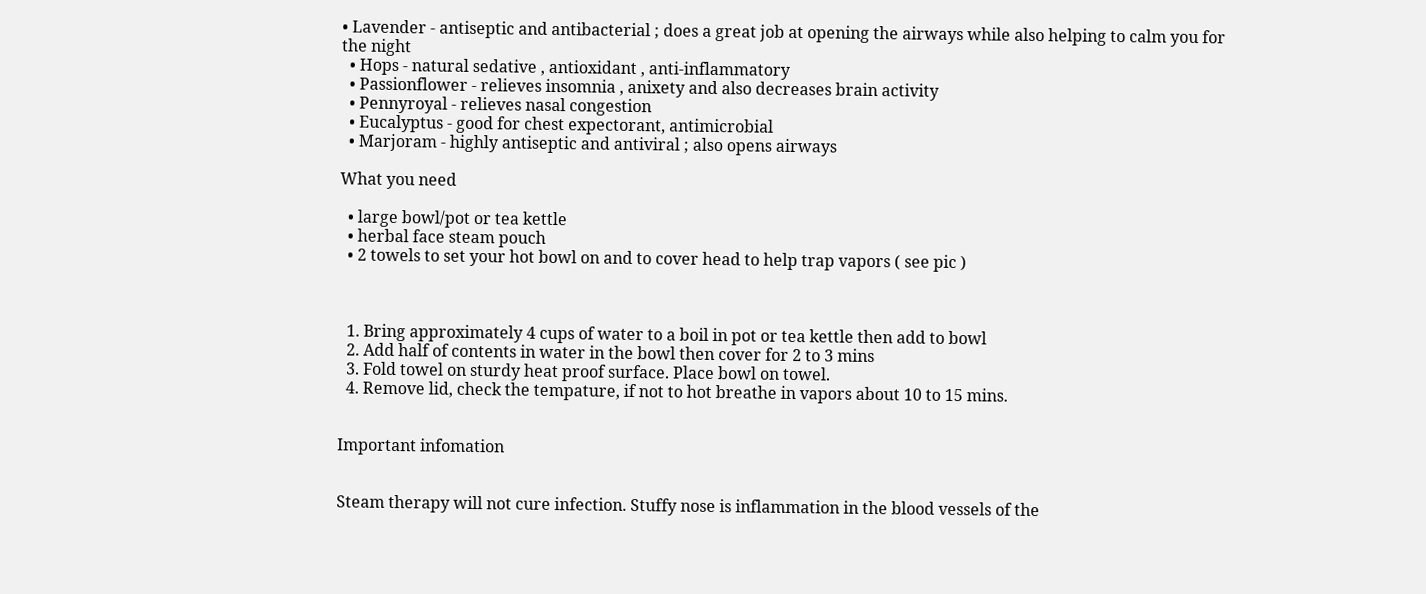• Lavender - antiseptic and antibacterial ; does a great job at opening the airways while also helping to calm you for the night
  • Hops - natural sedative , antioxidant , anti-inflammatory
  • Passionflower - relieves insomnia , anixety and also decreases brain activity
  • Pennyroyal - relieves nasal congestion
  • Eucalyptus - good for chest expectorant, antimicrobial
  • Marjoram - highly antiseptic and antiviral ; also opens airways

What you need

  • large bowl/pot or tea kettle
  • herbal face steam pouch
  • 2 towels to set your hot bowl on and to cover head to help trap vapors ( see pic )



  1. Bring approximately 4 cups of water to a boil in pot or tea kettle then add to bowl
  2. Add half of contents in water in the bowl then cover for 2 to 3 mins
  3. Fold towel on sturdy heat proof surface. Place bowl on towel.
  4. Remove lid, check the tempature, if not to hot breathe in vapors about 10 to 15 mins.


Important infomation


Steam therapy will not cure infection. Stuffy nose is inflammation in the blood vessels of the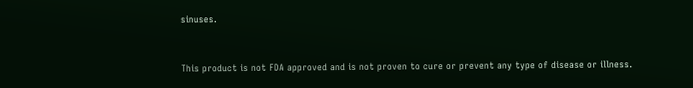sinuses.


This product is not FDA approved and is not proven to cure or prevent any type of disease or illness.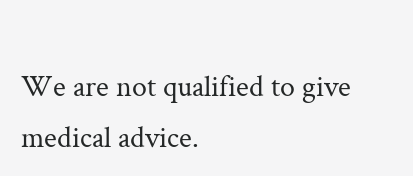We are not qualified to give medical advice.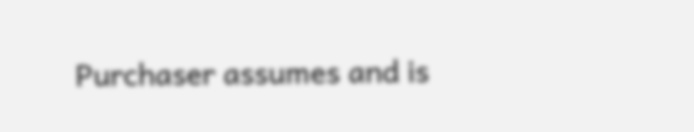Purchaser assumes and is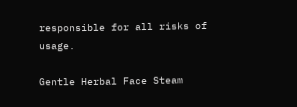responsible for all risks of usage.

Gentle Herbal Face Steam